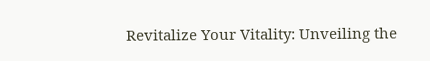Revitalize Your Vitality: Unveiling the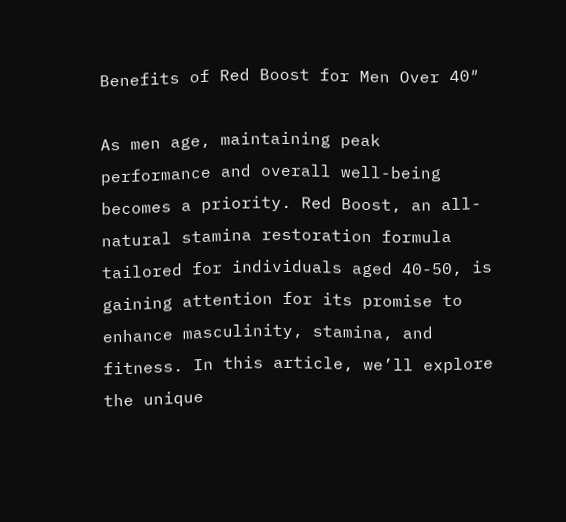Benefits of Red Boost for Men Over 40″

As men age, maintaining peak performance and overall well-being becomes a priority. Red Boost, an all-natural stamina restoration formula tailored for individuals aged 40-50, is gaining attention for its promise to enhance masculinity, stamina, and fitness. In this article, we’ll explore the unique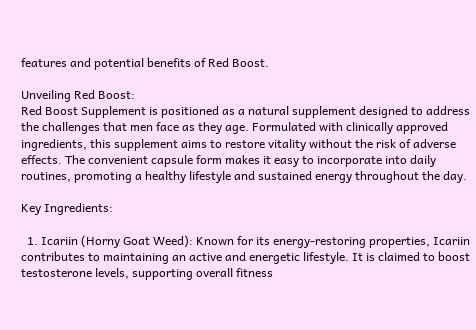features and potential benefits of Red Boost.

Unveiling Red Boost:
Red Boost Supplement is positioned as a natural supplement designed to address the challenges that men face as they age. Formulated with clinically approved ingredients, this supplement aims to restore vitality without the risk of adverse effects. The convenient capsule form makes it easy to incorporate into daily routines, promoting a healthy lifestyle and sustained energy throughout the day.

Key Ingredients:

  1. Icariin (Horny Goat Weed): Known for its energy-restoring properties, Icariin contributes to maintaining an active and energetic lifestyle. It is claimed to boost testosterone levels, supporting overall fitness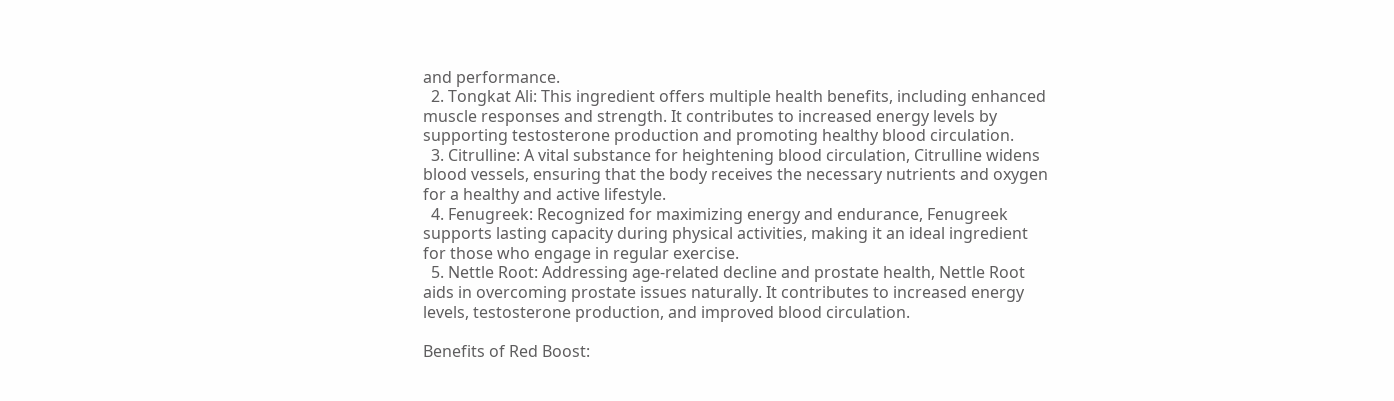and performance.
  2. Tongkat Ali: This ingredient offers multiple health benefits, including enhanced muscle responses and strength. It contributes to increased energy levels by supporting testosterone production and promoting healthy blood circulation.
  3. Citrulline: A vital substance for heightening blood circulation, Citrulline widens blood vessels, ensuring that the body receives the necessary nutrients and oxygen for a healthy and active lifestyle.
  4. Fenugreek: Recognized for maximizing energy and endurance, Fenugreek supports lasting capacity during physical activities, making it an ideal ingredient for those who engage in regular exercise.
  5. Nettle Root: Addressing age-related decline and prostate health, Nettle Root aids in overcoming prostate issues naturally. It contributes to increased energy levels, testosterone production, and improved blood circulation.

Benefits of Red Boost: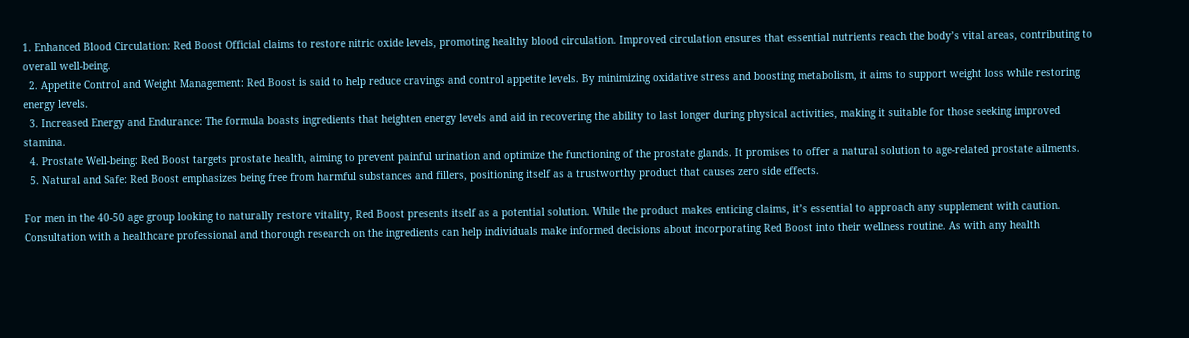1. Enhanced Blood Circulation: Red Boost Official claims to restore nitric oxide levels, promoting healthy blood circulation. Improved circulation ensures that essential nutrients reach the body’s vital areas, contributing to overall well-being.
  2. Appetite Control and Weight Management: Red Boost is said to help reduce cravings and control appetite levels. By minimizing oxidative stress and boosting metabolism, it aims to support weight loss while restoring energy levels.
  3. Increased Energy and Endurance: The formula boasts ingredients that heighten energy levels and aid in recovering the ability to last longer during physical activities, making it suitable for those seeking improved stamina.
  4. Prostate Well-being: Red Boost targets prostate health, aiming to prevent painful urination and optimize the functioning of the prostate glands. It promises to offer a natural solution to age-related prostate ailments.
  5. Natural and Safe: Red Boost emphasizes being free from harmful substances and fillers, positioning itself as a trustworthy product that causes zero side effects.

For men in the 40-50 age group looking to naturally restore vitality, Red Boost presents itself as a potential solution. While the product makes enticing claims, it’s essential to approach any supplement with caution. Consultation with a healthcare professional and thorough research on the ingredients can help individuals make informed decisions about incorporating Red Boost into their wellness routine. As with any health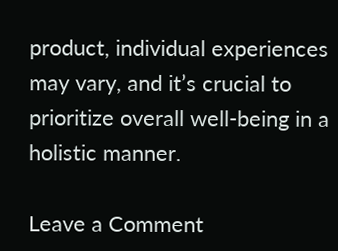product, individual experiences may vary, and it’s crucial to prioritize overall well-being in a holistic manner.

Leave a Comment